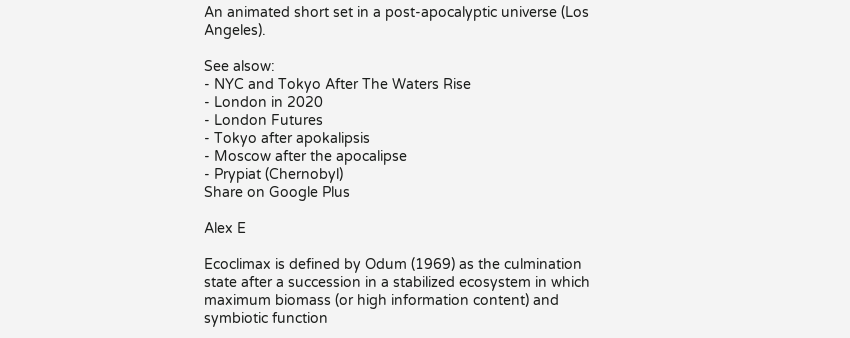An animated short set in a post-apocalyptic universe (Los Angeles).

See alsow:
- NYC and Tokyo After The Waters Rise
- London in 2020
- London Futures
- Tokyo after apokalipsis
- Moscow after the apocalipse
- Prypiat (Chernobyl)
Share on Google Plus

Alex E

Ecoclimax is defined by Odum (1969) as the culmination state after a succession in a stabilized ecosystem in which maximum biomass (or high information content) and symbiotic function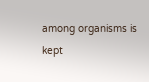among organisms is kept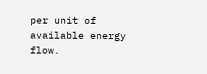per unit of available energy flow.